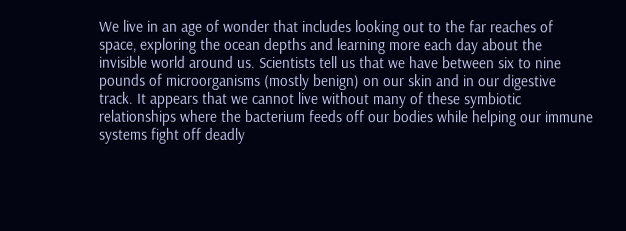We live in an age of wonder that includes looking out to the far reaches of space, exploring the ocean depths and learning more each day about the invisible world around us. Scientists tell us that we have between six to nine pounds of microorganisms (mostly benign) on our skin and in our digestive track. It appears that we cannot live without many of these symbiotic relationships where the bacterium feeds off our bodies while helping our immune systems fight off deadly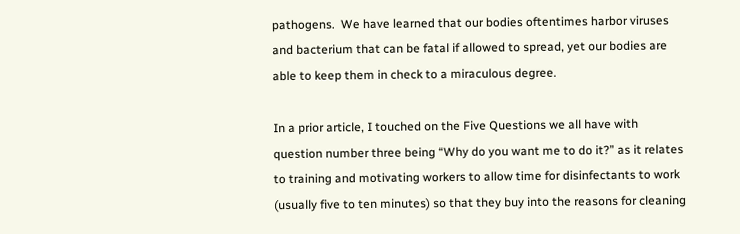pathogens.  We have learned that our bodies oftentimes harbor viruses and bacterium that can be fatal if allowed to spread, yet our bodies are able to keep them in check to a miraculous degree.

In a prior article, I touched on the Five Questions we all have with question number three being “Why do you want me to do it?” as it relates to training and motivating workers to allow time for disinfectants to work (usually five to ten minutes) so that they buy into the reasons for cleaning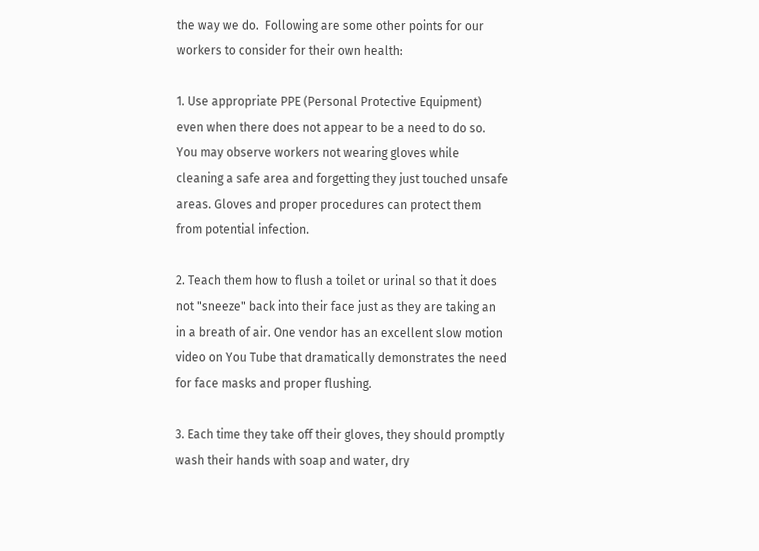the way we do.  Following are some other points for our workers to consider for their own health:

1. Use appropriate PPE (Personal Protective Equipment) even when there does not appear to be a need to do so. You may observe workers not wearing gloves while cleaning a safe area and forgetting they just touched unsafe areas. Gloves and proper procedures can protect them from potential infection.

2. Teach them how to flush a toilet or urinal so that it does not "sneeze" back into their face just as they are taking an in a breath of air. One vendor has an excellent slow motion video on You Tube that dramatically demonstrates the need for face masks and proper flushing.

3. Each time they take off their gloves, they should promptly wash their hands with soap and water, dry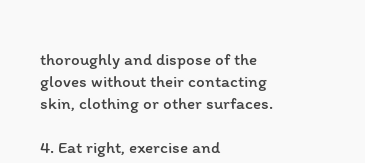thoroughly and dispose of the gloves without their contacting skin, clothing or other surfaces.

4. Eat right, exercise and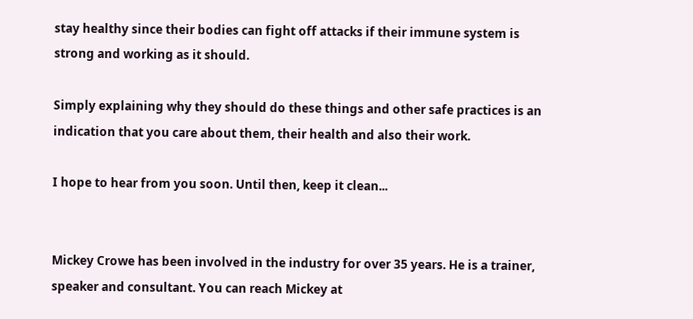stay healthy since their bodies can fight off attacks if their immune system is strong and working as it should.

Simply explaining why they should do these things and other safe practices is an indication that you care about them, their health and also their work.

I hope to hear from you soon. Until then, keep it clean...


Mickey Crowe has been involved in the industry for over 35 years. He is a trainer, speaker and consultant. You can reach Mickey at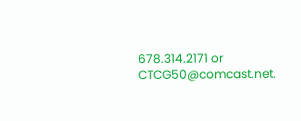678.314.2171 or CTCG50@comcast.net.